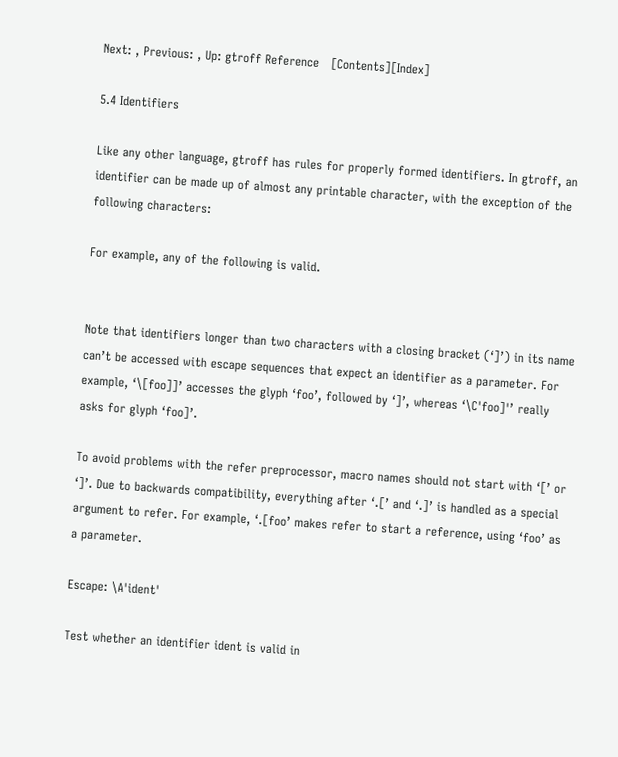Next: , Previous: , Up: gtroff Reference   [Contents][Index]

5.4 Identifiers

Like any other language, gtroff has rules for properly formed identifiers. In gtroff, an identifier can be made up of almost any printable character, with the exception of the following characters:

For example, any of the following is valid.


Note that identifiers longer than two characters with a closing bracket (‘]’) in its name can’t be accessed with escape sequences that expect an identifier as a parameter. For example, ‘\[foo]]’ accesses the glyph ‘foo’, followed by ‘]’, whereas ‘\C'foo]'’ really asks for glyph ‘foo]’.

To avoid problems with the refer preprocessor, macro names should not start with ‘[’ or ‘]’. Due to backwards compatibility, everything after ‘.[’ and ‘.]’ is handled as a special argument to refer. For example, ‘.[foo’ makes refer to start a reference, using ‘foo’ as a parameter.

Escape: \A'ident'

Test whether an identifier ident is valid in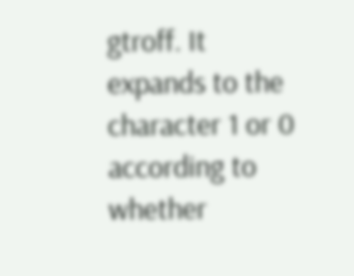gtroff. It expands to the character 1 or 0 according to whether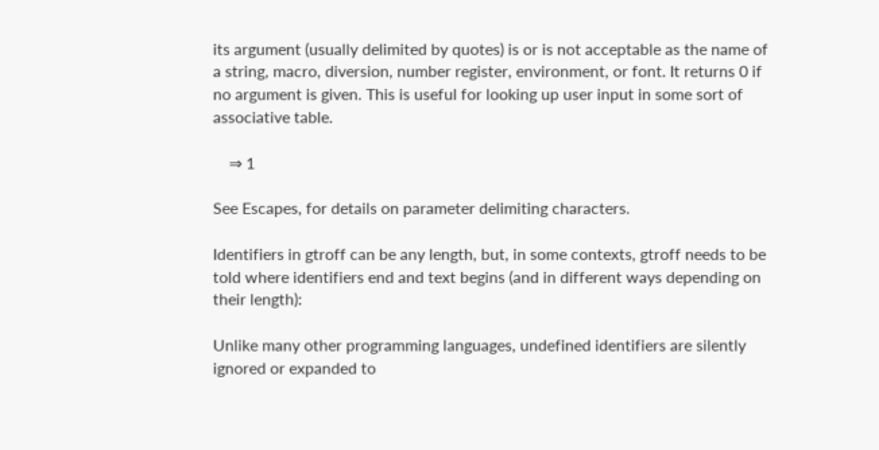its argument (usually delimited by quotes) is or is not acceptable as the name of a string, macro, diversion, number register, environment, or font. It returns 0 if no argument is given. This is useful for looking up user input in some sort of associative table.

    ⇒ 1

See Escapes, for details on parameter delimiting characters.

Identifiers in gtroff can be any length, but, in some contexts, gtroff needs to be told where identifiers end and text begins (and in different ways depending on their length):

Unlike many other programming languages, undefined identifiers are silently ignored or expanded to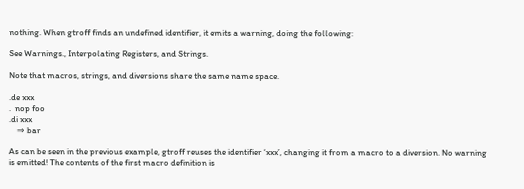nothing. When gtroff finds an undefined identifier, it emits a warning, doing the following:

See Warnings., Interpolating Registers, and Strings.

Note that macros, strings, and diversions share the same name space.

.de xxx
.  nop foo
.di xxx
    ⇒ bar

As can be seen in the previous example, gtroff reuses the identifier ‘xxx’, changing it from a macro to a diversion. No warning is emitted! The contents of the first macro definition is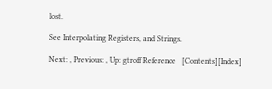lost.

See Interpolating Registers, and Strings.

Next: , Previous: , Up: gtroff Reference   [Contents][Index]